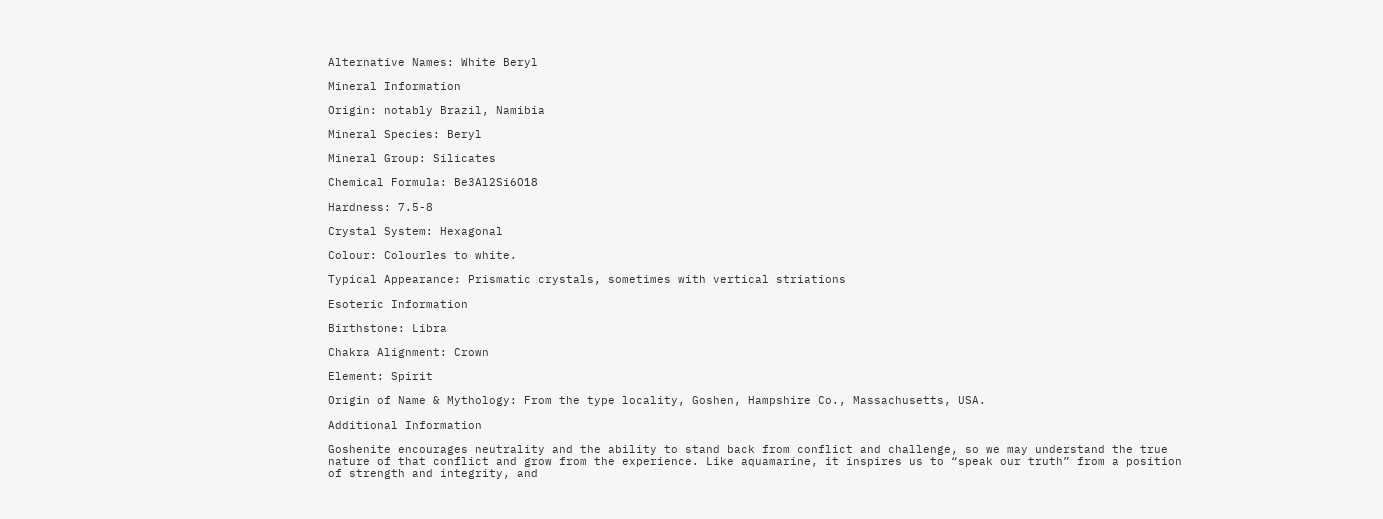Alternative Names: White Beryl

Mineral Information

Origin: notably Brazil, Namibia

Mineral Species: Beryl

Mineral Group: Silicates

Chemical Formula: Be3Al2Si6O18

Hardness: 7.5-8

Crystal System: Hexagonal

Colour: Colourles to white.

Typical Appearance: Prismatic crystals, sometimes with vertical striations

Esoteric Information

Birthstone: Libra

Chakra Alignment: Crown

Element: Spirit

Origin of Name & Mythology: From the type locality, Goshen, Hampshire Co., Massachusetts, USA.

Additional Information

Goshenite encourages neutrality and the ability to stand back from conflict and challenge, so we may understand the true nature of that conflict and grow from the experience. Like aquamarine, it inspires us to “speak our truth” from a position of strength and integrity, and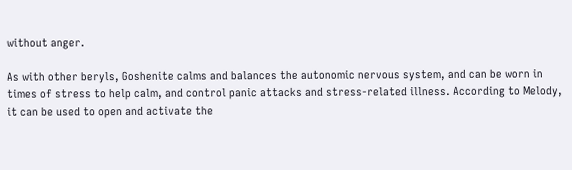without anger.

As with other beryls, Goshenite calms and balances the autonomic nervous system, and can be worn in times of stress to help calm, and control panic attacks and stress-related illness. According to Melody, it can be used to open and activate the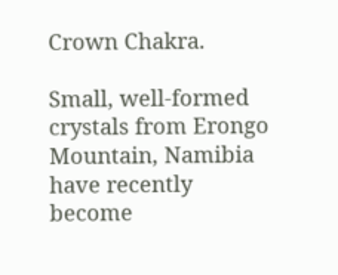Crown Chakra.

Small, well-formed crystals from Erongo Mountain, Namibia have recently become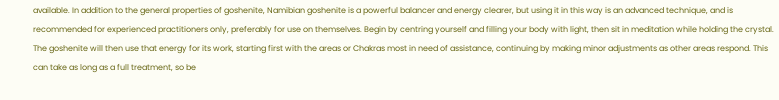available. In addition to the general properties of goshenite, Namibian goshenite is a powerful balancer and energy clearer, but using it in this way is an advanced technique, and is recommended for experienced practitioners only, preferably for use on themselves. Begin by centring yourself and filling your body with light, then sit in meditation while holding the crystal. The goshenite will then use that energy for its work, starting first with the areas or Chakras most in need of assistance, continuing by making minor adjustments as other areas respond. This can take as long as a full treatment, so be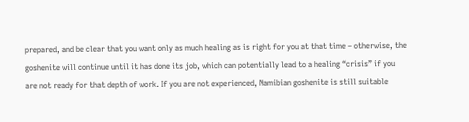prepared, and be clear that you want only as much healing as is right for you at that time – otherwise, the goshenite will continue until it has done its job, which can potentially lead to a healing “crisis” if you are not ready for that depth of work. If you are not experienced, Namibian goshenite is still suitable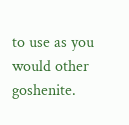to use as you would other goshenite.